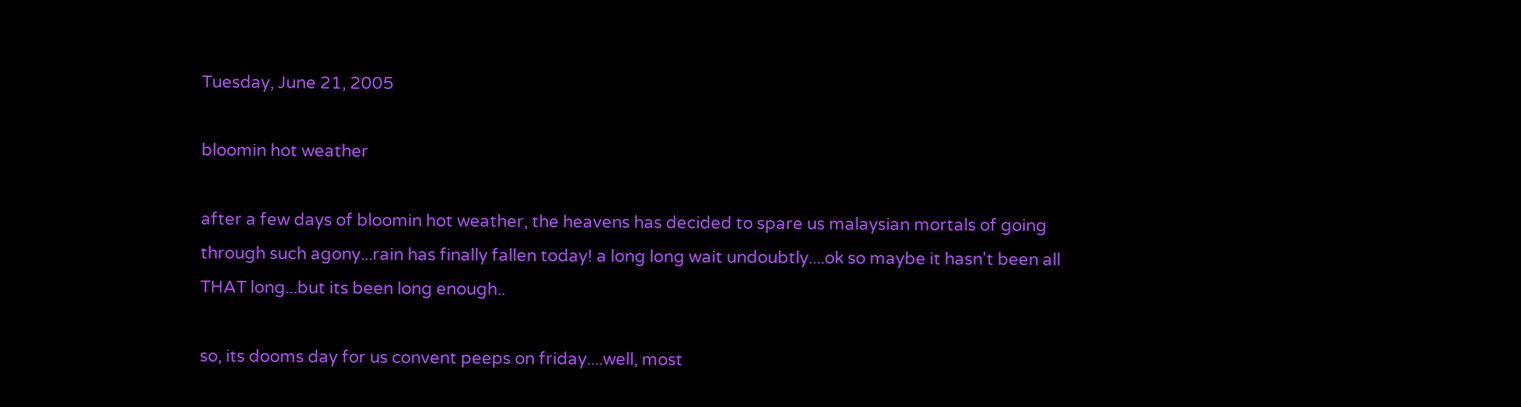Tuesday, June 21, 2005

bloomin hot weather

after a few days of bloomin hot weather, the heavens has decided to spare us malaysian mortals of going through such agony...rain has finally fallen today! a long long wait undoubtly....ok so maybe it hasn't been all THAT long...but its been long enough..

so, its dooms day for us convent peeps on friday....well, most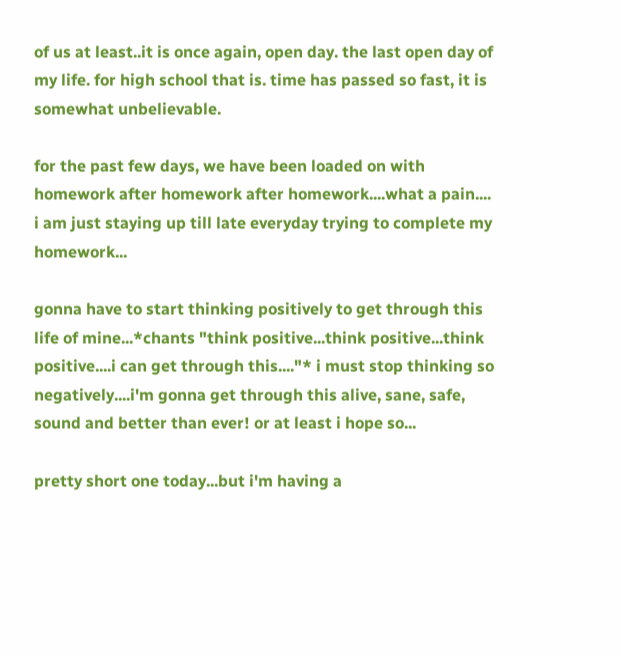of us at least..it is once again, open day. the last open day of my life. for high school that is. time has passed so fast, it is somewhat unbelievable.

for the past few days, we have been loaded on with homework after homework after homework....what a pain.... i am just staying up till late everyday trying to complete my homework...

gonna have to start thinking positively to get through this life of mine...*chants "think positive...think positive...think positive....i can get through this...."* i must stop thinking so negatively....i'm gonna get through this alive, sane, safe, sound and better than ever! or at least i hope so...

pretty short one today...but i'm having a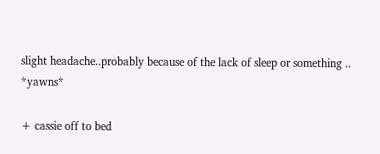slight headache..probably because of the lack of sleep or something .. *yawns*

+ cassie off to bed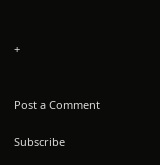+


Post a Comment

Subscribe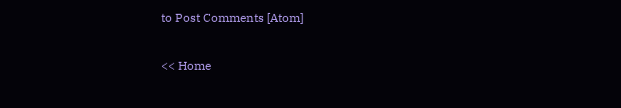to Post Comments [Atom]

<< Home